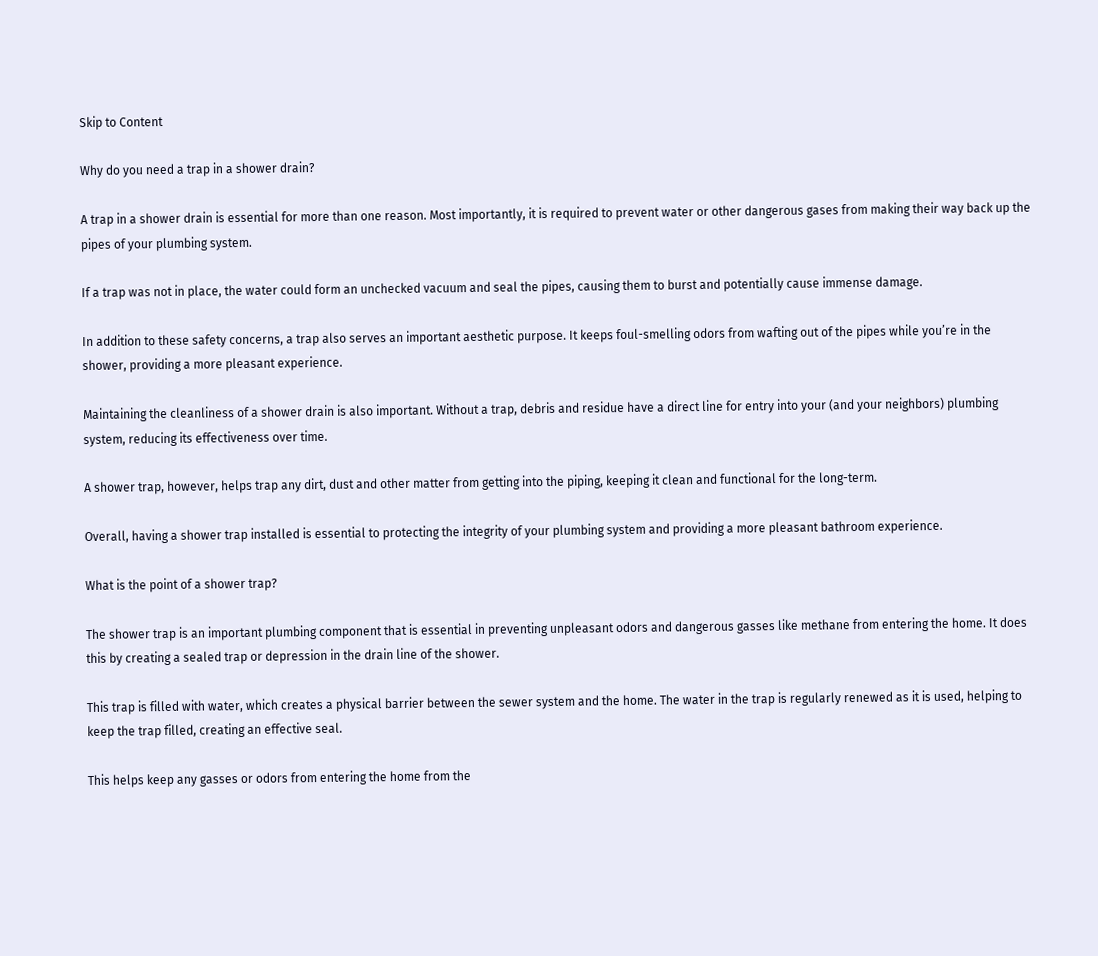Skip to Content

Why do you need a trap in a shower drain?

A trap in a shower drain is essential for more than one reason. Most importantly, it is required to prevent water or other dangerous gases from making their way back up the pipes of your plumbing system.

If a trap was not in place, the water could form an unchecked vacuum and seal the pipes, causing them to burst and potentially cause immense damage.

In addition to these safety concerns, a trap also serves an important aesthetic purpose. It keeps foul-smelling odors from wafting out of the pipes while you’re in the shower, providing a more pleasant experience.

Maintaining the cleanliness of a shower drain is also important. Without a trap, debris and residue have a direct line for entry into your (and your neighbors) plumbing system, reducing its effectiveness over time.

A shower trap, however, helps trap any dirt, dust and other matter from getting into the piping, keeping it clean and functional for the long-term.

Overall, having a shower trap installed is essential to protecting the integrity of your plumbing system and providing a more pleasant bathroom experience.

What is the point of a shower trap?

The shower trap is an important plumbing component that is essential in preventing unpleasant odors and dangerous gasses like methane from entering the home. It does this by creating a sealed trap or depression in the drain line of the shower.

This trap is filled with water, which creates a physical barrier between the sewer system and the home. The water in the trap is regularly renewed as it is used, helping to keep the trap filled, creating an effective seal.

This helps keep any gasses or odors from entering the home from the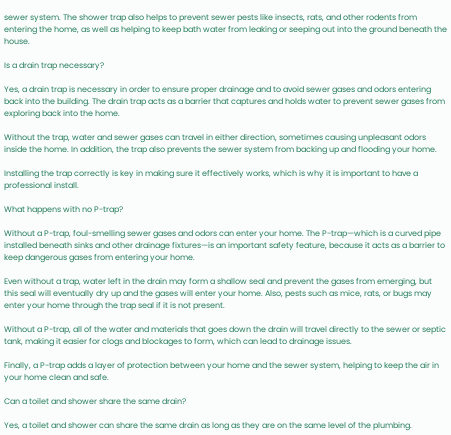sewer system. The shower trap also helps to prevent sewer pests like insects, rats, and other rodents from entering the home, as well as helping to keep bath water from leaking or seeping out into the ground beneath the house.

Is a drain trap necessary?

Yes, a drain trap is necessary in order to ensure proper drainage and to avoid sewer gases and odors entering back into the building. The drain trap acts as a barrier that captures and holds water to prevent sewer gases from exploring back into the home.

Without the trap, water and sewer gases can travel in either direction, sometimes causing unpleasant odors inside the home. In addition, the trap also prevents the sewer system from backing up and flooding your home.

Installing the trap correctly is key in making sure it effectively works, which is why it is important to have a professional install.

What happens with no P-trap?

Without a P-trap, foul-smelling sewer gases and odors can enter your home. The P-trap—which is a curved pipe installed beneath sinks and other drainage fixtures—is an important safety feature, because it acts as a barrier to keep dangerous gases from entering your home.

Even without a trap, water left in the drain may form a shallow seal and prevent the gases from emerging, but this seal will eventually dry up and the gases will enter your home. Also, pests such as mice, rats, or bugs may enter your home through the trap seal if it is not present.

Without a P-trap, all of the water and materials that goes down the drain will travel directly to the sewer or septic tank, making it easier for clogs and blockages to form, which can lead to drainage issues.

Finally, a P-trap adds a layer of protection between your home and the sewer system, helping to keep the air in your home clean and safe.

Can a toilet and shower share the same drain?

Yes, a toilet and shower can share the same drain as long as they are on the same level of the plumbing.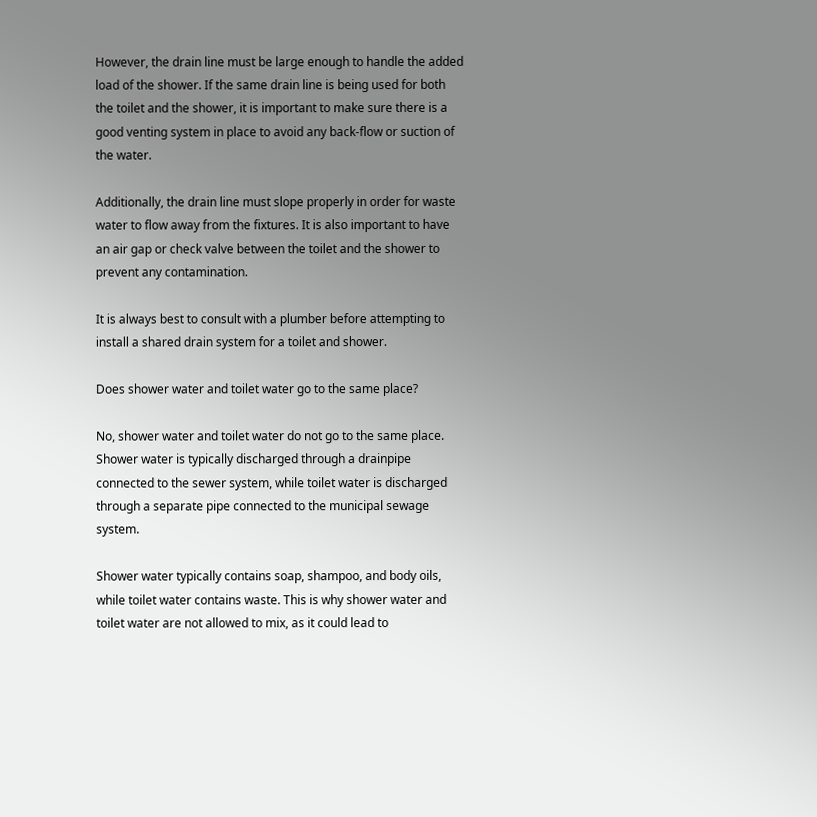However, the drain line must be large enough to handle the added load of the shower. If the same drain line is being used for both the toilet and the shower, it is important to make sure there is a good venting system in place to avoid any back-flow or suction of the water.

Additionally, the drain line must slope properly in order for waste water to flow away from the fixtures. It is also important to have an air gap or check valve between the toilet and the shower to prevent any contamination.

It is always best to consult with a plumber before attempting to install a shared drain system for a toilet and shower.

Does shower water and toilet water go to the same place?

No, shower water and toilet water do not go to the same place. Shower water is typically discharged through a drainpipe connected to the sewer system, while toilet water is discharged through a separate pipe connected to the municipal sewage system.

Shower water typically contains soap, shampoo, and body oils, while toilet water contains waste. This is why shower water and toilet water are not allowed to mix, as it could lead to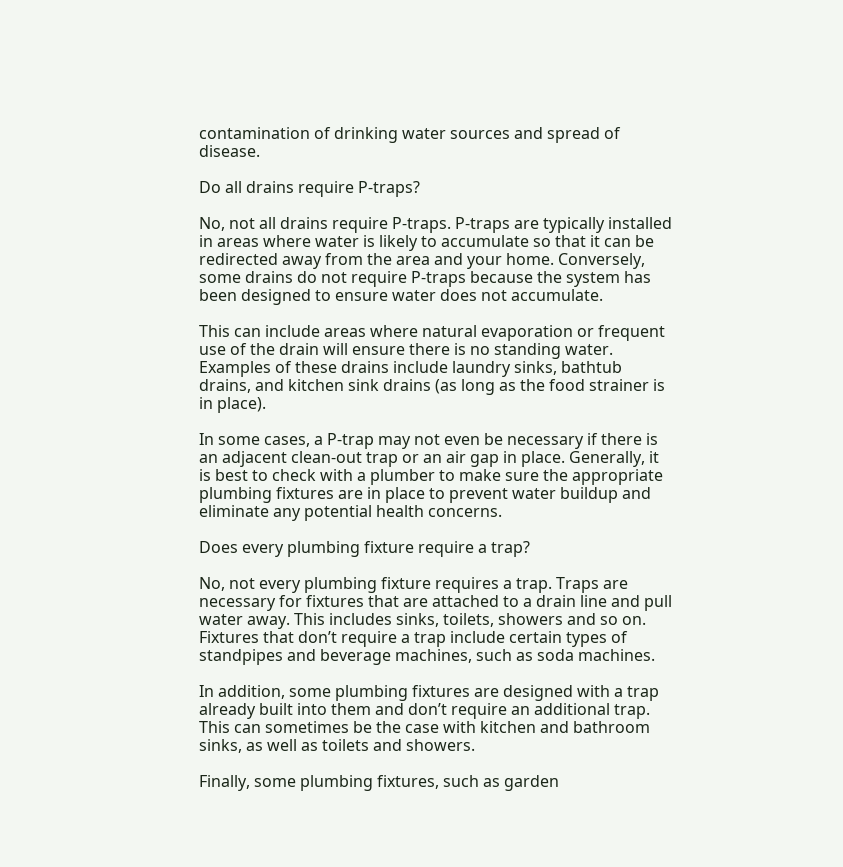contamination of drinking water sources and spread of disease.

Do all drains require P-traps?

No, not all drains require P-traps. P-traps are typically installed in areas where water is likely to accumulate so that it can be redirected away from the area and your home. Conversely, some drains do not require P-traps because the system has been designed to ensure water does not accumulate.

This can include areas where natural evaporation or frequent use of the drain will ensure there is no standing water. Examples of these drains include laundry sinks, bathtub drains, and kitchen sink drains (as long as the food strainer is in place).

In some cases, a P-trap may not even be necessary if there is an adjacent clean-out trap or an air gap in place. Generally, it is best to check with a plumber to make sure the appropriate plumbing fixtures are in place to prevent water buildup and eliminate any potential health concerns.

Does every plumbing fixture require a trap?

No, not every plumbing fixture requires a trap. Traps are necessary for fixtures that are attached to a drain line and pull water away. This includes sinks, toilets, showers and so on. Fixtures that don’t require a trap include certain types of standpipes and beverage machines, such as soda machines.

In addition, some plumbing fixtures are designed with a trap already built into them and don’t require an additional trap. This can sometimes be the case with kitchen and bathroom sinks, as well as toilets and showers.

Finally, some plumbing fixtures, such as garden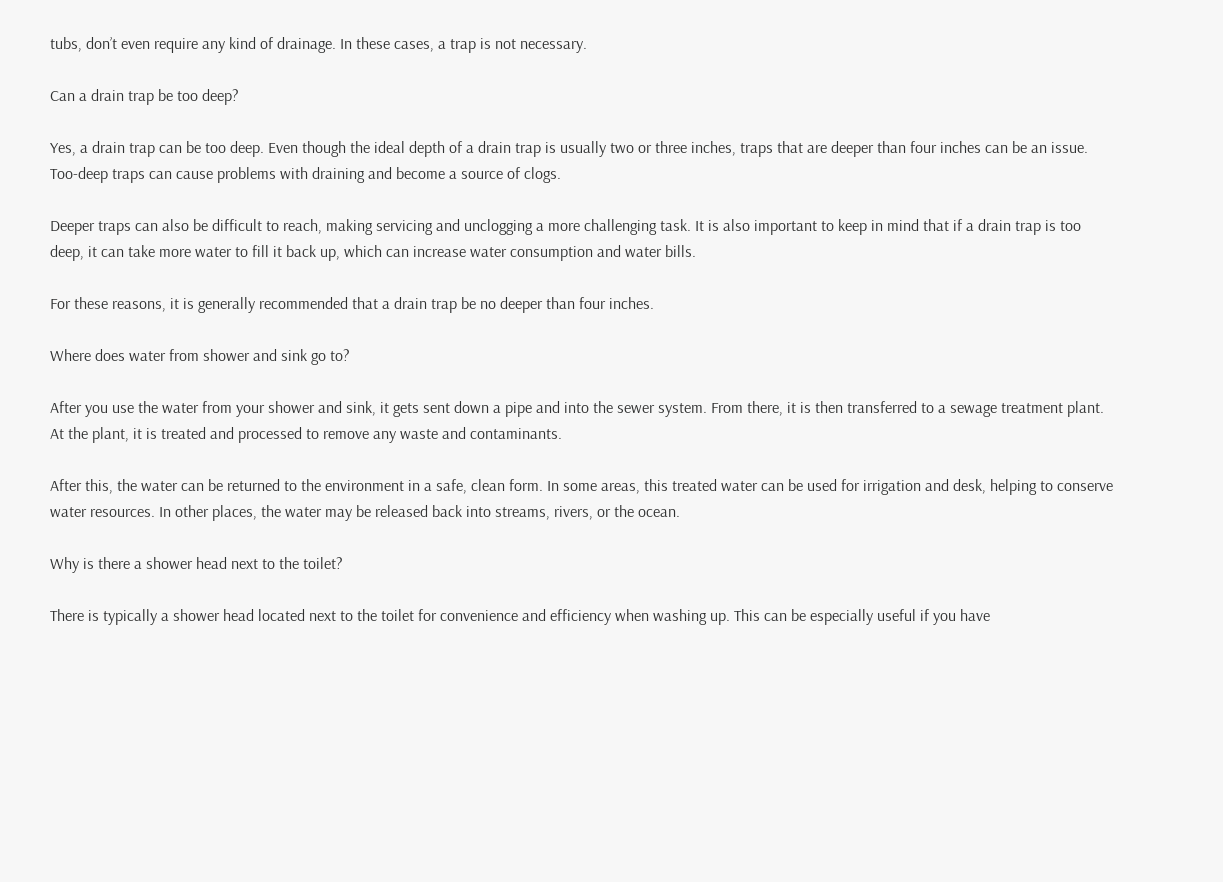tubs, don’t even require any kind of drainage. In these cases, a trap is not necessary.

Can a drain trap be too deep?

Yes, a drain trap can be too deep. Even though the ideal depth of a drain trap is usually two or three inches, traps that are deeper than four inches can be an issue. Too-deep traps can cause problems with draining and become a source of clogs.

Deeper traps can also be difficult to reach, making servicing and unclogging a more challenging task. It is also important to keep in mind that if a drain trap is too deep, it can take more water to fill it back up, which can increase water consumption and water bills.

For these reasons, it is generally recommended that a drain trap be no deeper than four inches.

Where does water from shower and sink go to?

After you use the water from your shower and sink, it gets sent down a pipe and into the sewer system. From there, it is then transferred to a sewage treatment plant. At the plant, it is treated and processed to remove any waste and contaminants.

After this, the water can be returned to the environment in a safe, clean form. In some areas, this treated water can be used for irrigation and desk, helping to conserve water resources. In other places, the water may be released back into streams, rivers, or the ocean.

Why is there a shower head next to the toilet?

There is typically a shower head located next to the toilet for convenience and efficiency when washing up. This can be especially useful if you have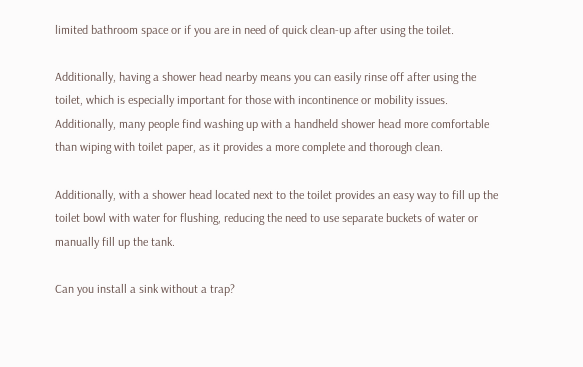limited bathroom space or if you are in need of quick clean-up after using the toilet.

Additionally, having a shower head nearby means you can easily rinse off after using the toilet, which is especially important for those with incontinence or mobility issues. Additionally, many people find washing up with a handheld shower head more comfortable than wiping with toilet paper, as it provides a more complete and thorough clean.

Additionally, with a shower head located next to the toilet provides an easy way to fill up the toilet bowl with water for flushing, reducing the need to use separate buckets of water or manually fill up the tank.

Can you install a sink without a trap?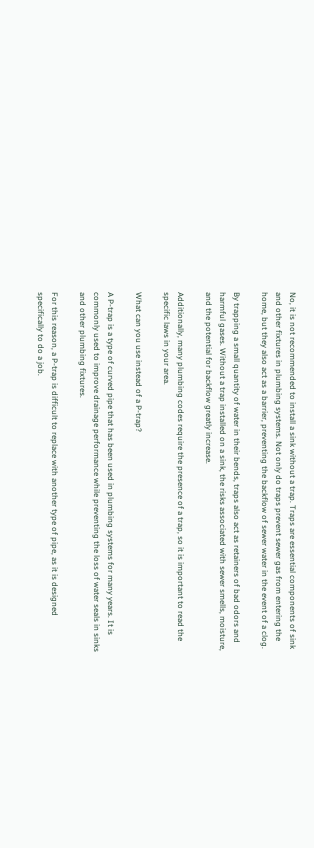No, it is not recommended to install a sink without a trap. Traps are essential components of sink and other fixtures in plumbing systems. Not only do traps prevent sewer gas from entering the home, but they also act as a barrier, preventing the backflow of sewer water in the event of a clog.

By trapping a small quantity of water in their bends, traps also act as retainers of bad odors and harmful gases. Without a trap installed on a sink, the risks associated with sewer smells, moisture, and the potential for backflow greatly increase.

Additionally, many plumbing codes require the presence of a trap, so it is important to read the specific laws in your area.

What can you use instead of a P-trap?

A P-trap is a type of curved pipe that has been used in plumbing systems for many years. It is commonly used to improve drainage performance while preventing the loss of water seals in sinks and other plumbing fixtures.

For this reason, a P-trap is difficult to replace with another type of pipe, as it is designed specifically to do a job.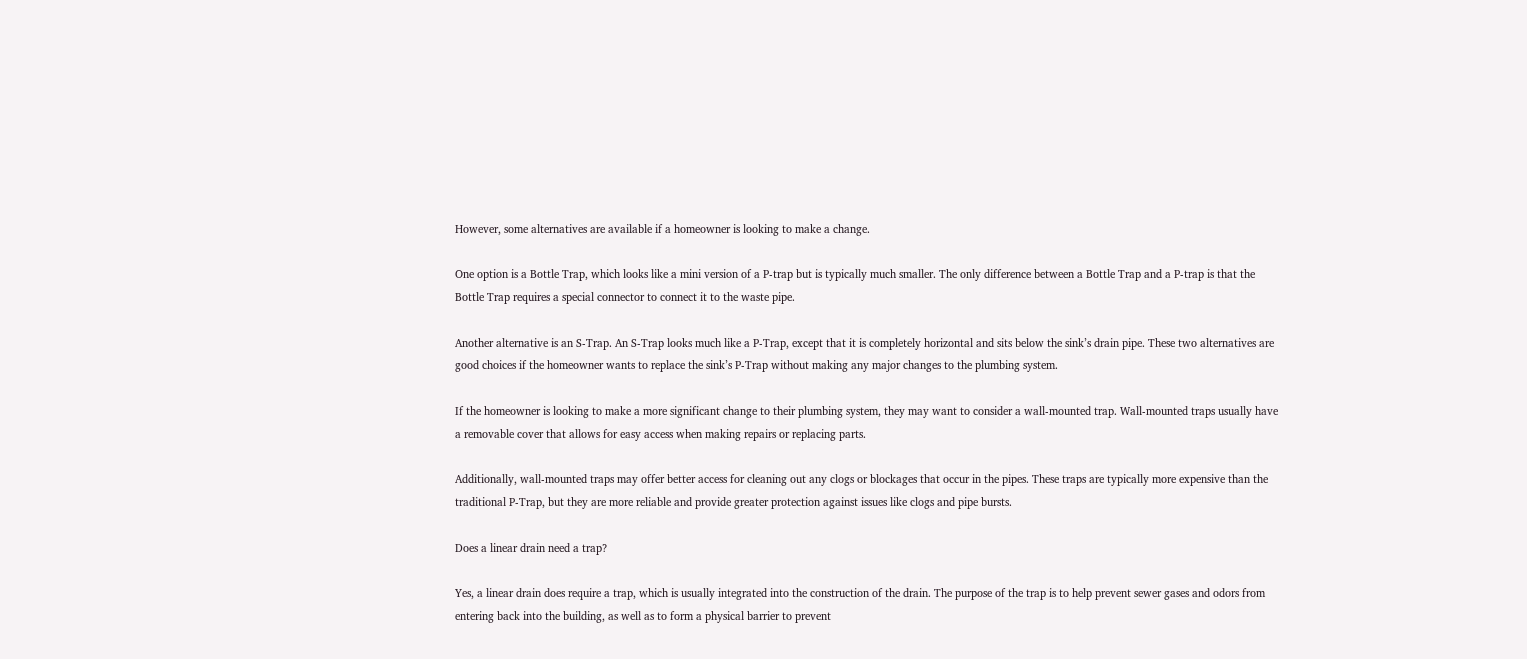However, some alternatives are available if a homeowner is looking to make a change.

One option is a Bottle Trap, which looks like a mini version of a P-trap but is typically much smaller. The only difference between a Bottle Trap and a P-trap is that the Bottle Trap requires a special connector to connect it to the waste pipe.

Another alternative is an S-Trap. An S-Trap looks much like a P-Trap, except that it is completely horizontal and sits below the sink’s drain pipe. These two alternatives are good choices if the homeowner wants to replace the sink’s P-Trap without making any major changes to the plumbing system.

If the homeowner is looking to make a more significant change to their plumbing system, they may want to consider a wall-mounted trap. Wall-mounted traps usually have a removable cover that allows for easy access when making repairs or replacing parts.

Additionally, wall-mounted traps may offer better access for cleaning out any clogs or blockages that occur in the pipes. These traps are typically more expensive than the traditional P-Trap, but they are more reliable and provide greater protection against issues like clogs and pipe bursts.

Does a linear drain need a trap?

Yes, a linear drain does require a trap, which is usually integrated into the construction of the drain. The purpose of the trap is to help prevent sewer gases and odors from entering back into the building, as well as to form a physical barrier to prevent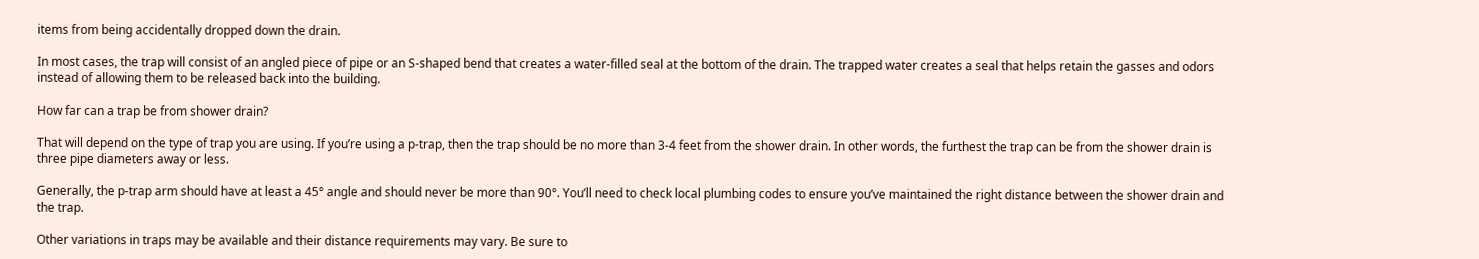items from being accidentally dropped down the drain.

In most cases, the trap will consist of an angled piece of pipe or an S-shaped bend that creates a water-filled seal at the bottom of the drain. The trapped water creates a seal that helps retain the gasses and odors instead of allowing them to be released back into the building.

How far can a trap be from shower drain?

That will depend on the type of trap you are using. If you’re using a p-trap, then the trap should be no more than 3-4 feet from the shower drain. In other words, the furthest the trap can be from the shower drain is three pipe diameters away or less.

Generally, the p-trap arm should have at least a 45° angle and should never be more than 90°. You’ll need to check local plumbing codes to ensure you’ve maintained the right distance between the shower drain and the trap.

Other variations in traps may be available and their distance requirements may vary. Be sure to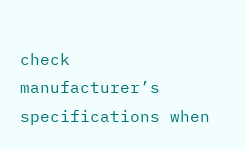check manufacturer’s specifications when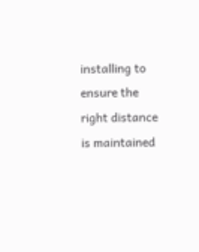installing to ensure the right distance is maintained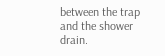between the trap and the shower drain.